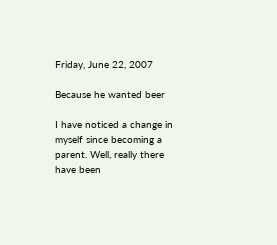Friday, June 22, 2007

Because he wanted beer

I have noticed a change in myself since becoming a parent. Well, really there have been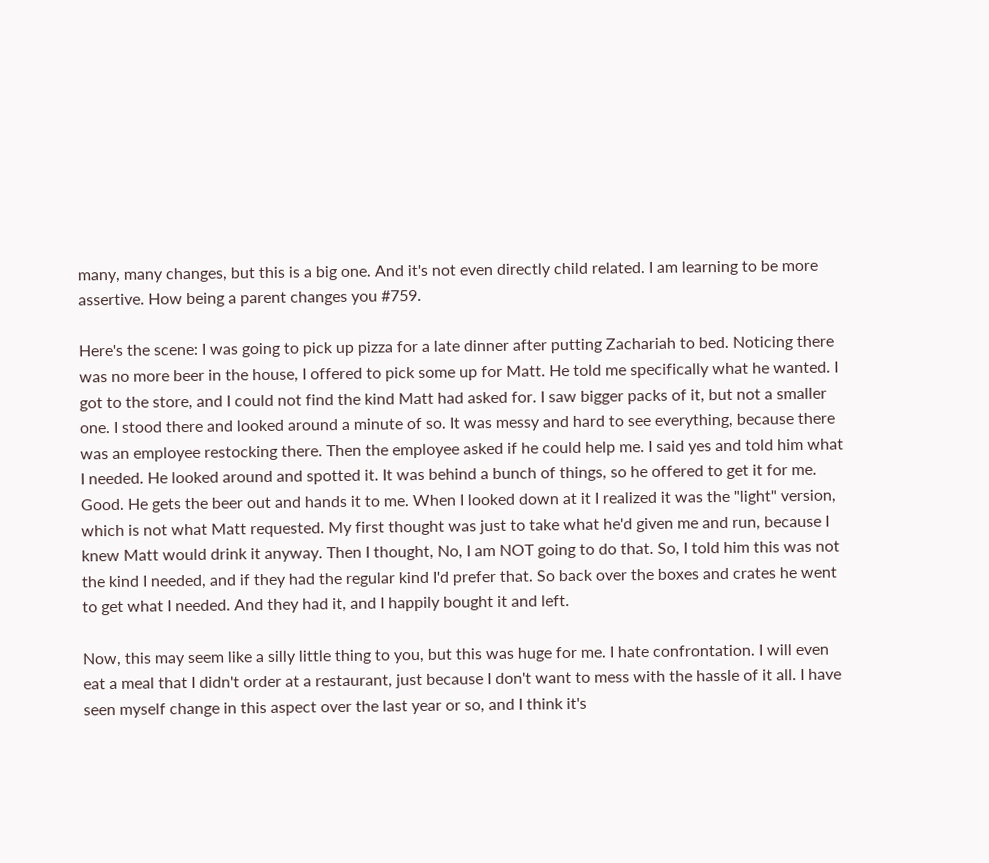many, many changes, but this is a big one. And it's not even directly child related. I am learning to be more assertive. How being a parent changes you #759.

Here's the scene: I was going to pick up pizza for a late dinner after putting Zachariah to bed. Noticing there was no more beer in the house, I offered to pick some up for Matt. He told me specifically what he wanted. I got to the store, and I could not find the kind Matt had asked for. I saw bigger packs of it, but not a smaller one. I stood there and looked around a minute of so. It was messy and hard to see everything, because there was an employee restocking there. Then the employee asked if he could help me. I said yes and told him what I needed. He looked around and spotted it. It was behind a bunch of things, so he offered to get it for me. Good. He gets the beer out and hands it to me. When I looked down at it I realized it was the "light" version, which is not what Matt requested. My first thought was just to take what he'd given me and run, because I knew Matt would drink it anyway. Then I thought, No, I am NOT going to do that. So, I told him this was not the kind I needed, and if they had the regular kind I'd prefer that. So back over the boxes and crates he went to get what I needed. And they had it, and I happily bought it and left.

Now, this may seem like a silly little thing to you, but this was huge for me. I hate confrontation. I will even eat a meal that I didn't order at a restaurant, just because I don't want to mess with the hassle of it all. I have seen myself change in this aspect over the last year or so, and I think it's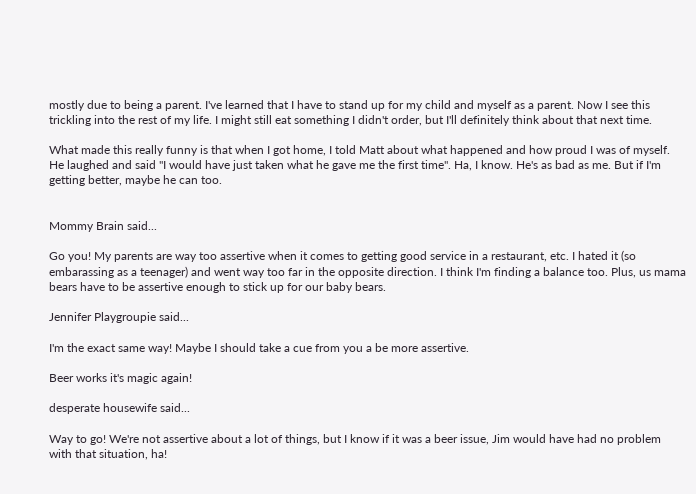mostly due to being a parent. I've learned that I have to stand up for my child and myself as a parent. Now I see this trickling into the rest of my life. I might still eat something I didn't order, but I'll definitely think about that next time.

What made this really funny is that when I got home, I told Matt about what happened and how proud I was of myself. He laughed and said "I would have just taken what he gave me the first time". Ha, I know. He's as bad as me. But if I'm getting better, maybe he can too.


Mommy Brain said...

Go you! My parents are way too assertive when it comes to getting good service in a restaurant, etc. I hated it (so embarassing as a teenager) and went way too far in the opposite direction. I think I'm finding a balance too. Plus, us mama bears have to be assertive enough to stick up for our baby bears.

Jennifer Playgroupie said...

I'm the exact same way! Maybe I should take a cue from you a be more assertive.

Beer works it's magic again!

desperate housewife said...

Way to go! We're not assertive about a lot of things, but I know if it was a beer issue, Jim would have had no problem with that situation, ha!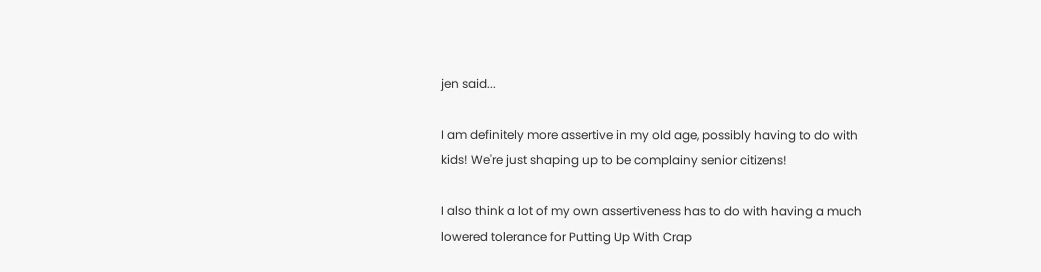jen said...

I am definitely more assertive in my old age, possibly having to do with kids! We're just shaping up to be complainy senior citizens!

I also think a lot of my own assertiveness has to do with having a much lowered tolerance for Putting Up With Crap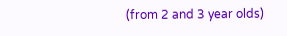(from 2 and 3 year olds)